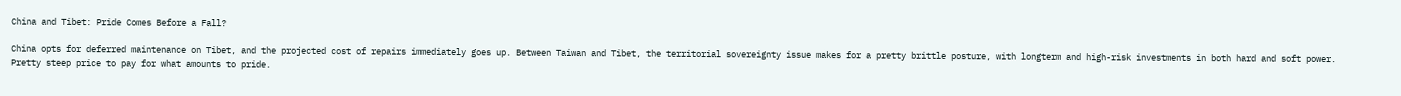China and Tibet: Pride Comes Before a Fall?

China opts for deferred maintenance on Tibet, and the projected cost of repairs immediately goes up. Between Taiwan and Tibet, the territorial sovereignty issue makes for a pretty brittle posture, with longterm and high-risk investments in both hard and soft power. Pretty steep price to pay for what amounts to pride.